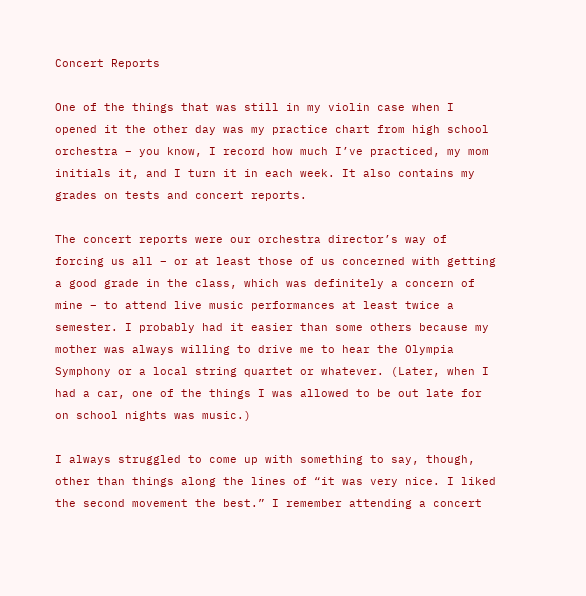Concert Reports

One of the things that was still in my violin case when I opened it the other day was my practice chart from high school orchestra – you know, I record how much I’ve practiced, my mom initials it, and I turn it in each week. It also contains my grades on tests and concert reports.

The concert reports were our orchestra director’s way of forcing us all – or at least those of us concerned with getting a good grade in the class, which was definitely a concern of mine – to attend live music performances at least twice a semester. I probably had it easier than some others because my mother was always willing to drive me to hear the Olympia Symphony or a local string quartet or whatever. (Later, when I had a car, one of the things I was allowed to be out late for on school nights was music.)

I always struggled to come up with something to say, though, other than things along the lines of “it was very nice. I liked the second movement the best.” I remember attending a concert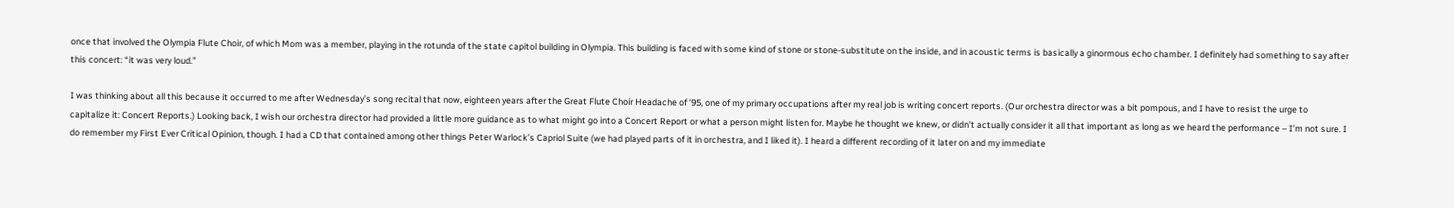once that involved the Olympia Flute Choir, of which Mom was a member, playing in the rotunda of the state capitol building in Olympia. This building is faced with some kind of stone or stone-substitute on the inside, and in acoustic terms is basically a ginormous echo chamber. I definitely had something to say after this concert: “it was very loud.”

I was thinking about all this because it occurred to me after Wednesday’s song recital that now, eighteen years after the Great Flute Choir Headache of ’95, one of my primary occupations after my real job is writing concert reports. (Our orchestra director was a bit pompous, and I have to resist the urge to capitalize it: Concert Reports.) Looking back, I wish our orchestra director had provided a little more guidance as to what might go into a Concert Report or what a person might listen for. Maybe he thought we knew, or didn’t actually consider it all that important as long as we heard the performance – I’m not sure. I do remember my First Ever Critical Opinion, though. I had a CD that contained among other things Peter Warlock’s Capriol Suite (we had played parts of it in orchestra, and I liked it). I heard a different recording of it later on and my immediate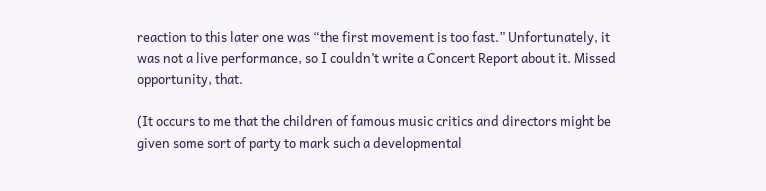reaction to this later one was “the first movement is too fast.” Unfortunately, it was not a live performance, so I couldn’t write a Concert Report about it. Missed opportunity, that.

(It occurs to me that the children of famous music critics and directors might be given some sort of party to mark such a developmental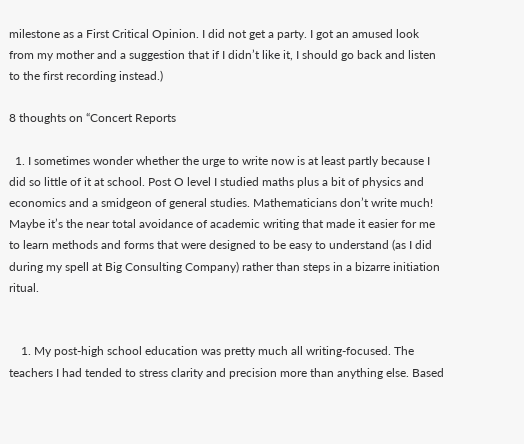milestone as a First Critical Opinion. I did not get a party. I got an amused look from my mother and a suggestion that if I didn’t like it, I should go back and listen to the first recording instead.)

8 thoughts on “Concert Reports

  1. I sometimes wonder whether the urge to write now is at least partly because I did so little of it at school. Post O level I studied maths plus a bit of physics and economics and a smidgeon of general studies. Mathematicians don’t write much! Maybe it’s the near total avoidance of academic writing that made it easier for me to learn methods and forms that were designed to be easy to understand (as I did during my spell at Big Consulting Company) rather than steps in a bizarre initiation ritual.


    1. My post-high school education was pretty much all writing-focused. The teachers I had tended to stress clarity and precision more than anything else. Based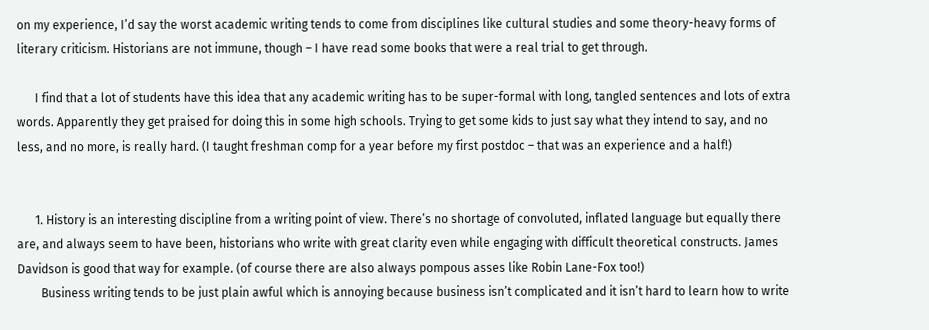on my experience, I’d say the worst academic writing tends to come from disciplines like cultural studies and some theory-heavy forms of literary criticism. Historians are not immune, though – I have read some books that were a real trial to get through.

      I find that a lot of students have this idea that any academic writing has to be super-formal with long, tangled sentences and lots of extra words. Apparently they get praised for doing this in some high schools. Trying to get some kids to just say what they intend to say, and no less, and no more, is really hard. (I taught freshman comp for a year before my first postdoc – that was an experience and a half!)


      1. History is an interesting discipline from a writing point of view. There’s no shortage of convoluted, inflated language but equally there are, and always seem to have been, historians who write with great clarity even while engaging with difficult theoretical constructs. James Davidson is good that way for example. (of course there are also always pompous asses like Robin Lane-Fox too!)
        Business writing tends to be just plain awful which is annoying because business isn’t complicated and it isn’t hard to learn how to write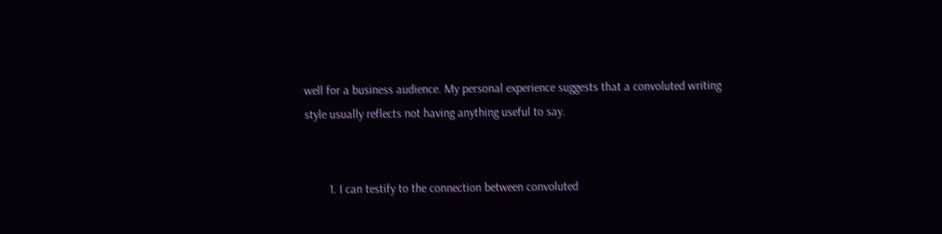well for a business audience. My personal experience suggests that a convoluted writing style usually reflects not having anything useful to say.


        1. I can testify to the connection between convoluted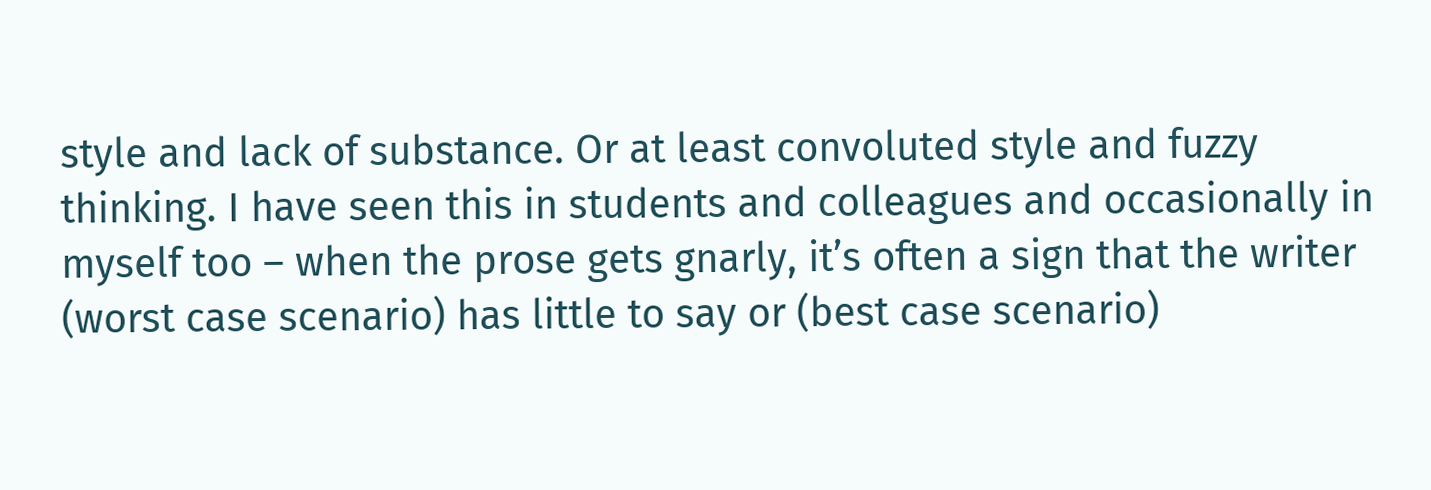style and lack of substance. Or at least convoluted style and fuzzy thinking. I have seen this in students and colleagues and occasionally in myself too – when the prose gets gnarly, it’s often a sign that the writer (worst case scenario) has little to say or (best case scenario)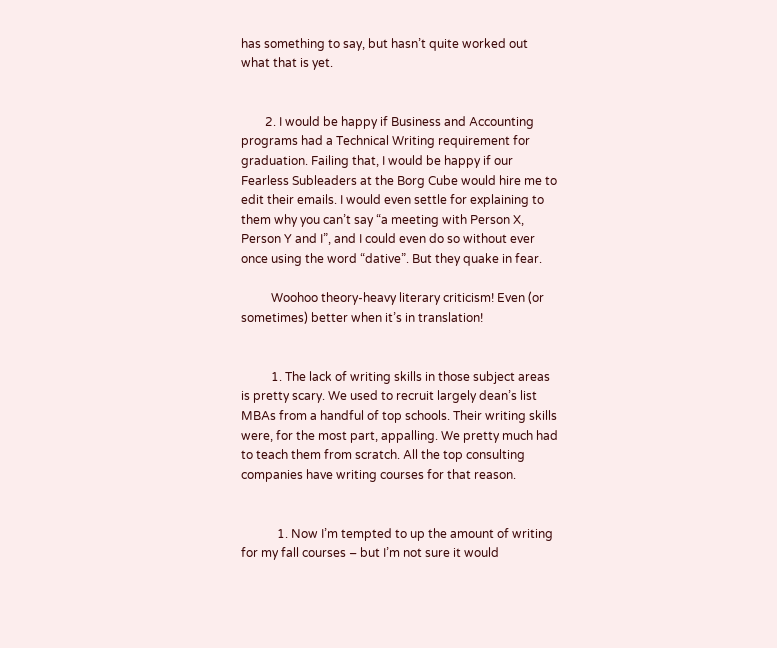has something to say, but hasn’t quite worked out what that is yet.


        2. I would be happy if Business and Accounting programs had a Technical Writing requirement for graduation. Failing that, I would be happy if our Fearless Subleaders at the Borg Cube would hire me to edit their emails. I would even settle for explaining to them why you can’t say “a meeting with Person X, Person Y and I”, and I could even do so without ever once using the word “dative”. But they quake in fear.

          Woohoo theory-heavy literary criticism! Even (or sometimes) better when it’s in translation!


          1. The lack of writing skills in those subject areas is pretty scary. We used to recruit largely dean’s list MBAs from a handful of top schools. Their writing skills were, for the most part, appalling. We pretty much had to teach them from scratch. All the top consulting companies have writing courses for that reason.


            1. Now I’m tempted to up the amount of writing for my fall courses – but I’m not sure it would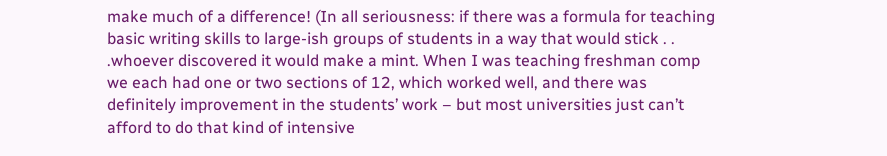make much of a difference! (In all seriousness: if there was a formula for teaching basic writing skills to large-ish groups of students in a way that would stick . . .whoever discovered it would make a mint. When I was teaching freshman comp we each had one or two sections of 12, which worked well, and there was definitely improvement in the students’ work – but most universities just can’t afford to do that kind of intensive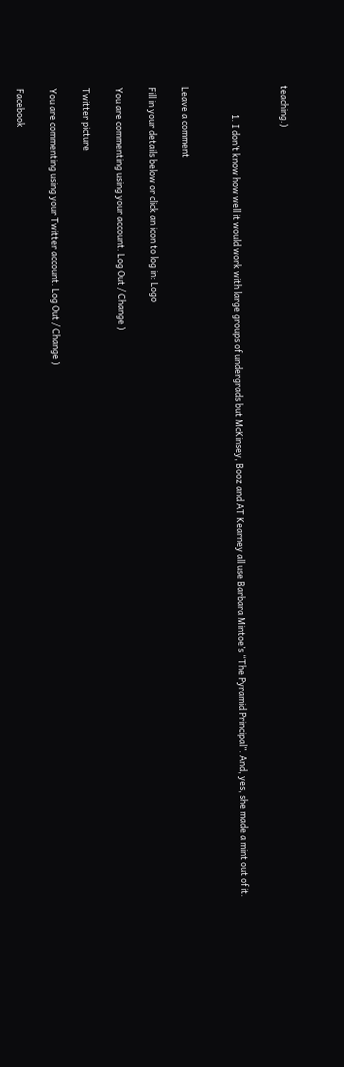teaching.)


              1. I don’t know how well it would work with large groups of undergrads but McKinsey, Booz and AT Kearney all use Barbara Mintoe’s “The Pyramid Principal”. And, yes, she made a mint out of it.


Leave a comment

Fill in your details below or click an icon to log in: Logo

You are commenting using your account. Log Out / Change )

Twitter picture

You are commenting using your Twitter account. Log Out / Change )

Facebook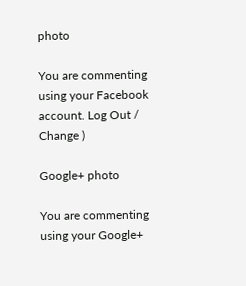photo

You are commenting using your Facebook account. Log Out / Change )

Google+ photo

You are commenting using your Google+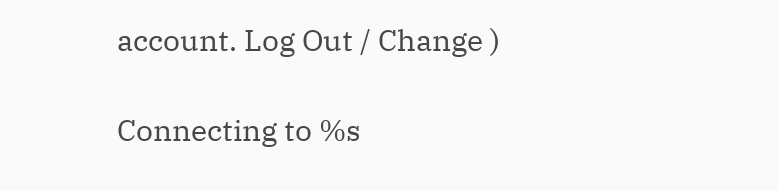account. Log Out / Change )

Connecting to %s